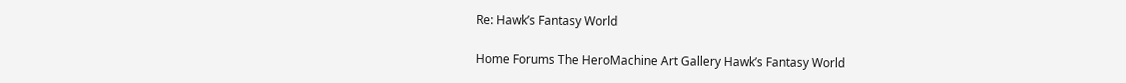Re: Hawk’s Fantasy World

Home Forums The HeroMachine Art Gallery Hawk’s Fantasy World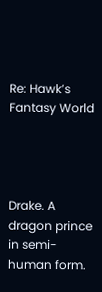Re: Hawk’s Fantasy World




Drake. A dragon prince in semi-human form.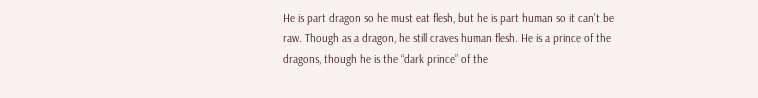He is part dragon so he must eat flesh, but he is part human so it can’t be raw. Though as a dragon, he still craves human flesh. He is a prince of the dragons, though he is the “dark prince” of the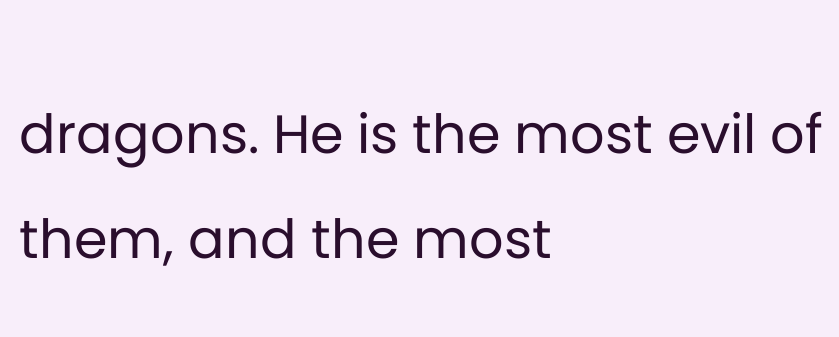dragons. He is the most evil of them, and the most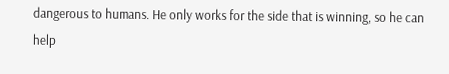dangerous to humans. He only works for the side that is winning, so he can help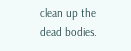clean up the dead bodies.